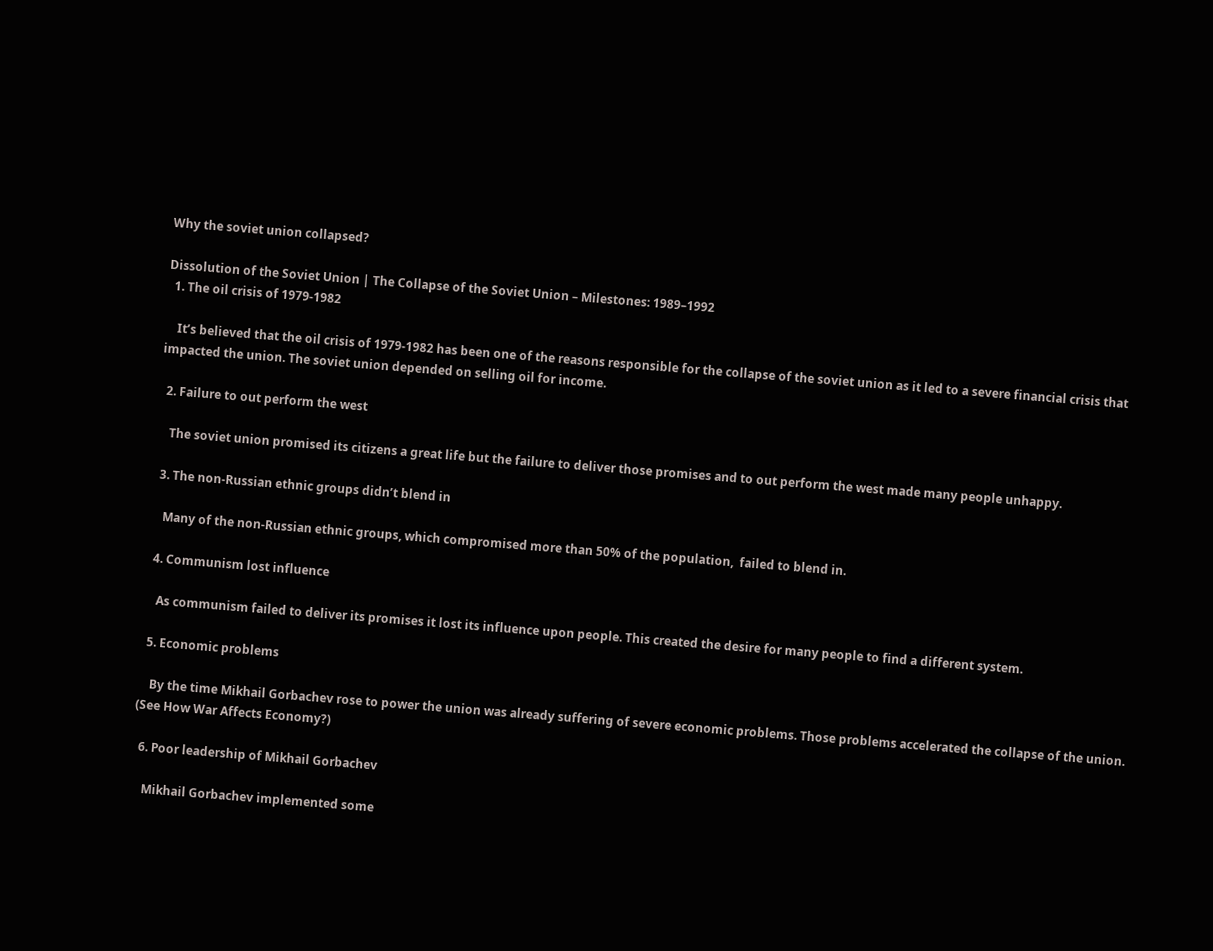Why the soviet union collapsed?

Dissolution of the Soviet Union | The Collapse of the Soviet Union – Milestones: 1989–1992
  1. The oil crisis of 1979-1982

    It’s believed that the oil crisis of 1979-1982 has been one of the reasons responsible for the collapse of the soviet union as it led to a severe financial crisis that impacted the union. The soviet union depended on selling oil for income.

  2. Failure to out perform the west

    The soviet union promised its citizens a great life but the failure to deliver those promises and to out perform the west made many people unhappy.

  3. The non-Russian ethnic groups didn’t blend in

    Many of the non-Russian ethnic groups, which compromised more than 50% of the population,  failed to blend in.

  4. Communism lost influence

    As communism failed to deliver its promises it lost its influence upon people. This created the desire for many people to find a different system.

  5. Economic problems

    By the time Mikhail Gorbachev rose to power the union was already suffering of severe economic problems. Those problems accelerated the collapse of the union. (See How War Affects Economy?)

  6. Poor leadership of Mikhail Gorbachev

    Mikhail Gorbachev implemented some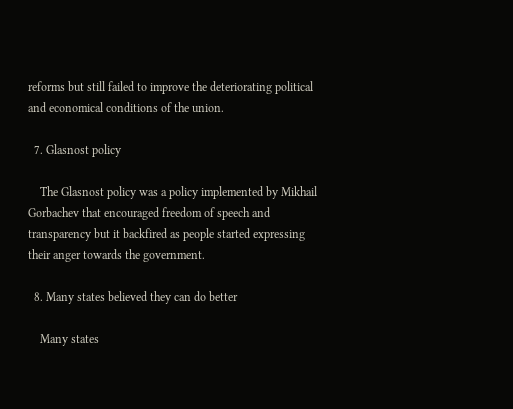reforms but still failed to improve the deteriorating political and economical conditions of the union.

  7. Glasnost policy

    The Glasnost policy was a policy implemented by Mikhail Gorbachev that encouraged freedom of speech and transparency but it backfired as people started expressing their anger towards the government.

  8. Many states believed they can do better

    Many states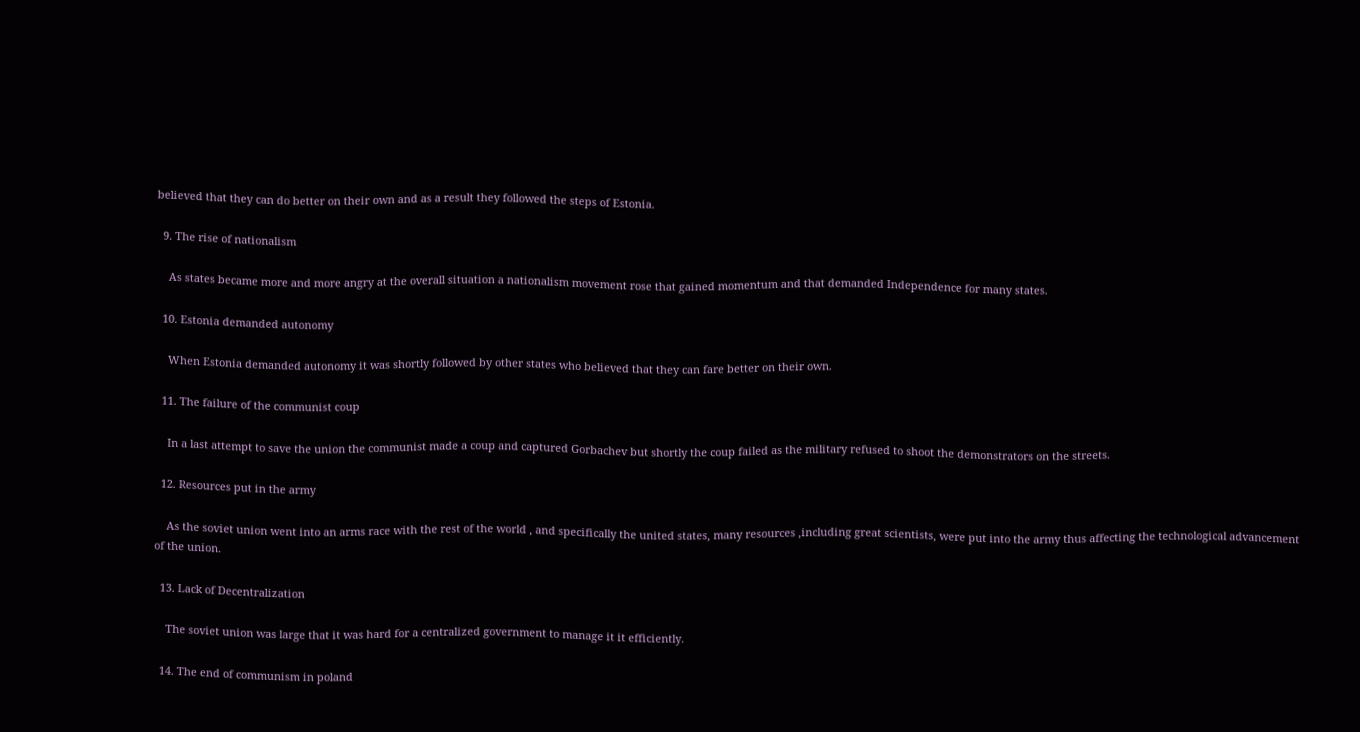believed that they can do better on their own and as a result they followed the steps of Estonia.

  9. The rise of nationalism

    As states became more and more angry at the overall situation a nationalism movement rose that gained momentum and that demanded Independence for many states.

  10. Estonia demanded autonomy

    When Estonia demanded autonomy it was shortly followed by other states who believed that they can fare better on their own.

  11. The failure of the communist coup

    In a last attempt to save the union the communist made a coup and captured Gorbachev but shortly the coup failed as the military refused to shoot the demonstrators on the streets.

  12. Resources put in the army

    As the soviet union went into an arms race with the rest of the world , and specifically the united states, many resources ,including great scientists, were put into the army thus affecting the technological advancement of the union.

  13. Lack of Decentralization

    The soviet union was large that it was hard for a centralized government to manage it it efficiently.

  14. The end of communism in poland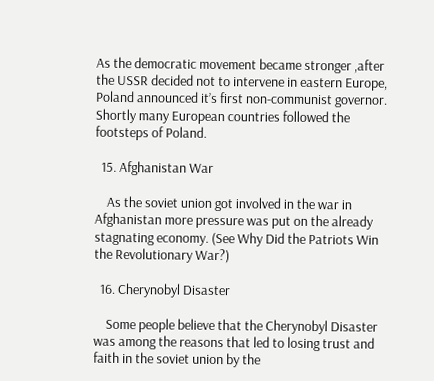As the democratic movement became stronger ,after the USSR decided not to intervene in eastern Europe, Poland announced it’s first non-communist governor.  Shortly many European countries followed the footsteps of Poland.

  15. Afghanistan War

    As the soviet union got involved in the war in Afghanistan more pressure was put on the already stagnating economy. (See Why Did the Patriots Win the Revolutionary War?)

  16. Cherynobyl Disaster

    Some people believe that the Cherynobyl Disaster was among the reasons that led to losing trust and faith in the soviet union by the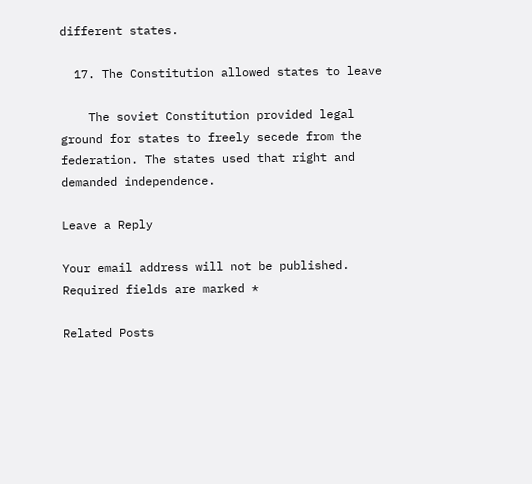different states.

  17. The Constitution allowed states to leave

    The soviet Constitution provided legal ground for states to freely secede from the federation. The states used that right and demanded independence.

Leave a Reply

Your email address will not be published. Required fields are marked *

Related Posts